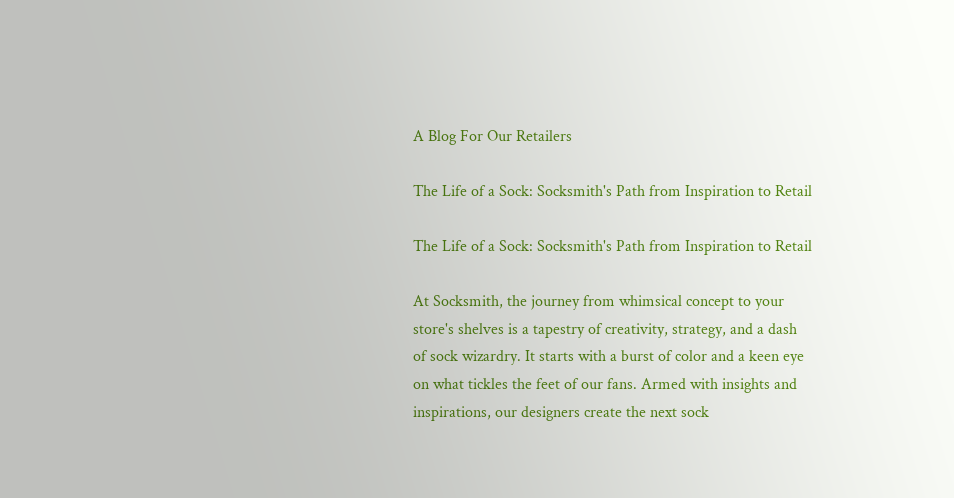A Blog For Our Retailers

The Life of a Sock: Socksmith's Path from Inspiration to Retail

The Life of a Sock: Socksmith's Path from Inspiration to Retail

At Socksmith, the journey from whimsical concept to your store's shelves is a tapestry of creativity, strategy, and a dash of sock wizardry. It starts with a burst of color and a keen eye on what tickles the feet of our fans. Armed with insights and inspirations, our designers create the next sock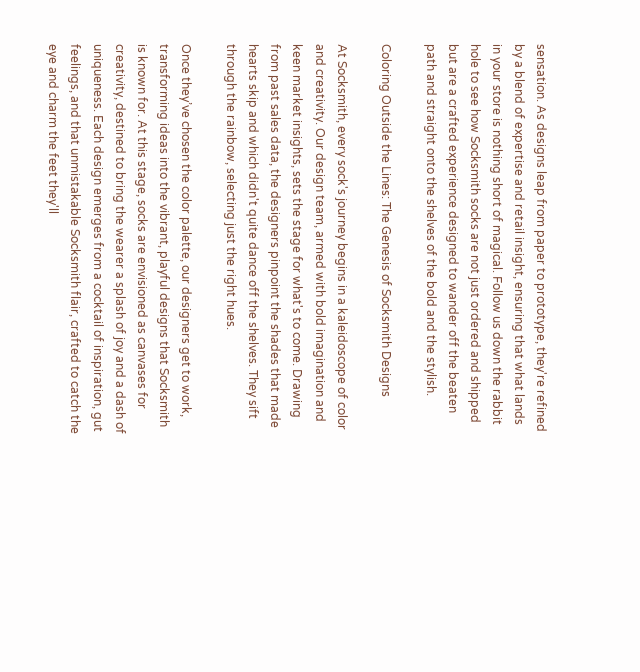sensation. As designs leap from paper to prototype, they're refined by a blend of expertise and retail insight, ensuring that what lands in your store is nothing short of magical. Follow us down the rabbit hole to see how Socksmith socks are not just ordered and shipped but are a crafted experience designed to wander off the beaten path and straight onto the shelves of the bold and the stylish.

Coloring Outside the Lines: The Genesis of Socksmith Designs

At Socksmith, every sock's journey begins in a kaleidoscope of color and creativity. Our design team, armed with bold imagination and keen market insights, sets the stage for what's to come. Drawing from past sales data, the designers pinpoint the shades that made hearts skip and which didn't quite dance off the shelves. They sift through the rainbow, selecting just the right hues.

Once they’ve chosen the color palette, our designers get to work, transforming ideas into the vibrant, playful designs that Socksmith is known for. At this stage, socks are envisioned as canvases for creativity, destined to bring the wearer a splash of joy and a dash of uniqueness. Each design emerges from a cocktail of inspiration, gut feelings, and that unmistakable Socksmith flair, crafted to catch the eye and charm the feet they'll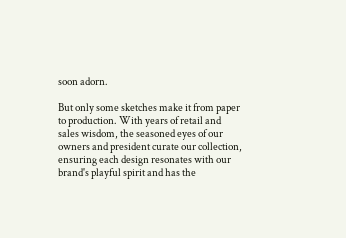soon adorn.

But only some sketches make it from paper to production. With years of retail and sales wisdom, the seasoned eyes of our owners and president curate our collection, ensuring each design resonates with our brand's playful spirit and has the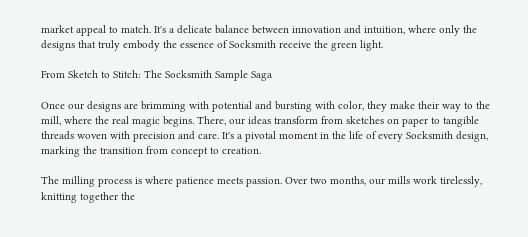market appeal to match. It's a delicate balance between innovation and intuition, where only the designs that truly embody the essence of Socksmith receive the green light.

From Sketch to Stitch: The Socksmith Sample Saga

Once our designs are brimming with potential and bursting with color, they make their way to the mill, where the real magic begins. There, our ideas transform from sketches on paper to tangible threads woven with precision and care. It's a pivotal moment in the life of every Socksmith design, marking the transition from concept to creation.

The milling process is where patience meets passion. Over two months, our mills work tirelessly, knitting together the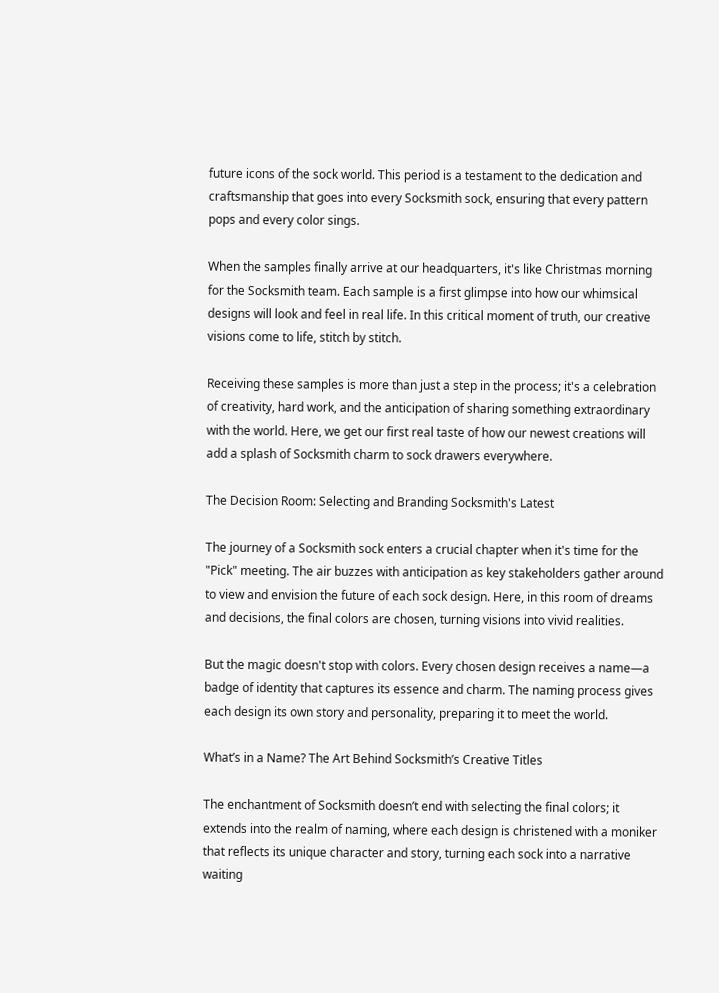future icons of the sock world. This period is a testament to the dedication and craftsmanship that goes into every Socksmith sock, ensuring that every pattern pops and every color sings.

When the samples finally arrive at our headquarters, it's like Christmas morning for the Socksmith team. Each sample is a first glimpse into how our whimsical designs will look and feel in real life. In this critical moment of truth, our creative visions come to life, stitch by stitch.

Receiving these samples is more than just a step in the process; it's a celebration of creativity, hard work, and the anticipation of sharing something extraordinary with the world. Here, we get our first real taste of how our newest creations will add a splash of Socksmith charm to sock drawers everywhere.

The Decision Room: Selecting and Branding Socksmith's Latest

The journey of a Socksmith sock enters a crucial chapter when it's time for the "Pick" meeting. The air buzzes with anticipation as key stakeholders gather around to view and envision the future of each sock design. Here, in this room of dreams and decisions, the final colors are chosen, turning visions into vivid realities.

But the magic doesn't stop with colors. Every chosen design receives a name—a badge of identity that captures its essence and charm. The naming process gives each design its own story and personality, preparing it to meet the world.

What’s in a Name? The Art Behind Socksmith’s Creative Titles

The enchantment of Socksmith doesn’t end with selecting the final colors; it extends into the realm of naming, where each design is christened with a moniker that reflects its unique character and story, turning each sock into a narrative waiting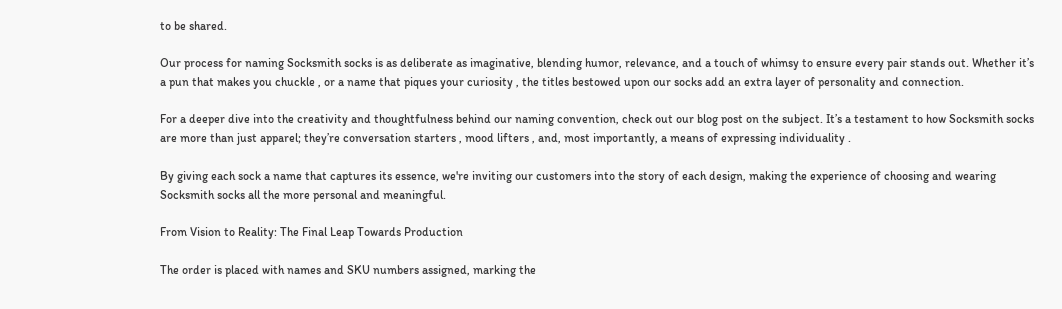to be shared.

Our process for naming Socksmith socks is as deliberate as imaginative, blending humor, relevance, and a touch of whimsy to ensure every pair stands out. Whether it’s a pun that makes you chuckle , or a name that piques your curiosity , the titles bestowed upon our socks add an extra layer of personality and connection.

For a deeper dive into the creativity and thoughtfulness behind our naming convention, check out our blog post on the subject. It’s a testament to how Socksmith socks are more than just apparel; they’re conversation starters , mood lifters , and, most importantly, a means of expressing individuality .

By giving each sock a name that captures its essence, we're inviting our customers into the story of each design, making the experience of choosing and wearing Socksmith socks all the more personal and meaningful.

From Vision to Reality: The Final Leap Towards Production

The order is placed with names and SKU numbers assigned, marking the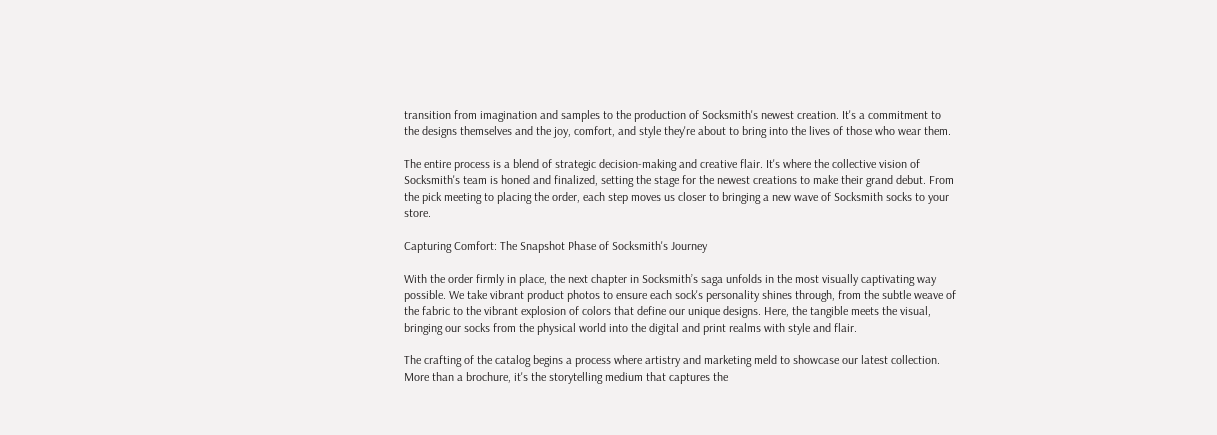transition from imagination and samples to the production of Socksmith's newest creation. It's a commitment to the designs themselves and the joy, comfort, and style they're about to bring into the lives of those who wear them.

The entire process is a blend of strategic decision-making and creative flair. It's where the collective vision of Socksmith's team is honed and finalized, setting the stage for the newest creations to make their grand debut. From the pick meeting to placing the order, each step moves us closer to bringing a new wave of Socksmith socks to your store.

Capturing Comfort: The Snapshot Phase of Socksmith's Journey

With the order firmly in place, the next chapter in Socksmith’s saga unfolds in the most visually captivating way possible. We take vibrant product photos to ensure each sock's personality shines through, from the subtle weave of the fabric to the vibrant explosion of colors that define our unique designs. Here, the tangible meets the visual, bringing our socks from the physical world into the digital and print realms with style and flair.

The crafting of the catalog begins a process where artistry and marketing meld to showcase our latest collection. More than a brochure, it's the storytelling medium that captures the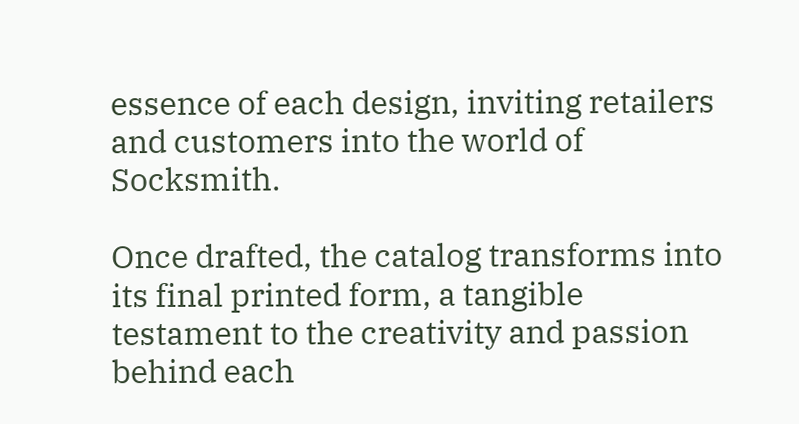essence of each design, inviting retailers and customers into the world of Socksmith.

Once drafted, the catalog transforms into its final printed form, a tangible testament to the creativity and passion behind each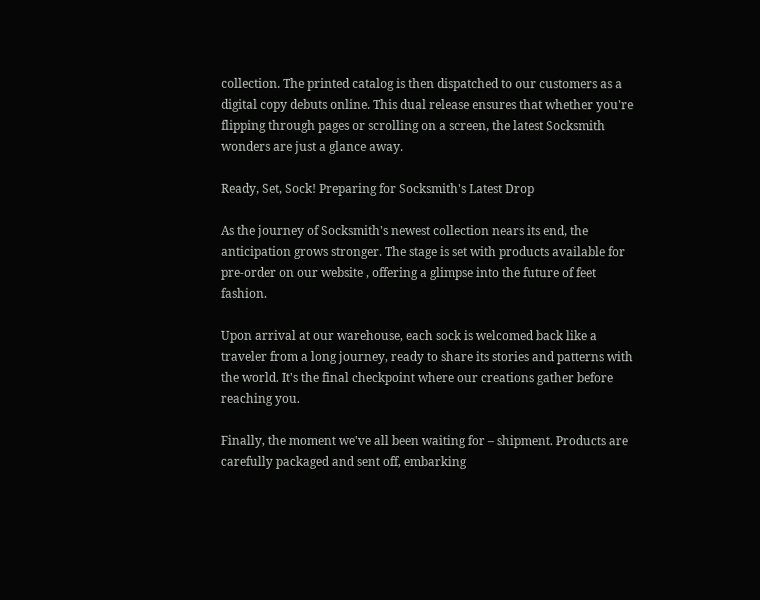collection. The printed catalog is then dispatched to our customers as a digital copy debuts online. This dual release ensures that whether you're flipping through pages or scrolling on a screen, the latest Socksmith wonders are just a glance away.

Ready, Set, Sock! Preparing for Socksmith's Latest Drop

As the journey of Socksmith's newest collection nears its end, the anticipation grows stronger. The stage is set with products available for pre-order on our website , offering a glimpse into the future of feet fashion.

Upon arrival at our warehouse, each sock is welcomed back like a traveler from a long journey, ready to share its stories and patterns with the world. It's the final checkpoint where our creations gather before reaching you.

Finally, the moment we've all been waiting for – shipment. Products are carefully packaged and sent off, embarking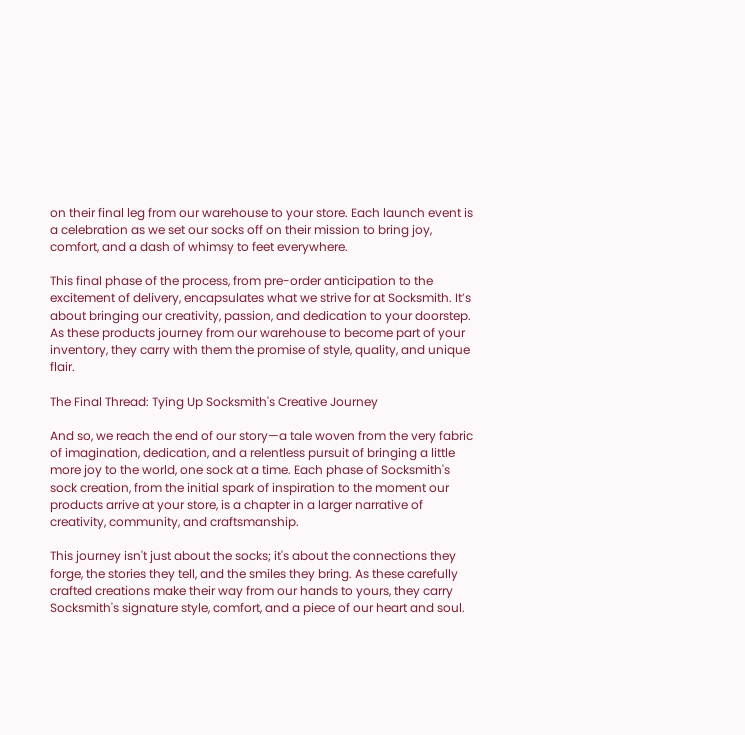on their final leg from our warehouse to your store. Each launch event is a celebration as we set our socks off on their mission to bring joy, comfort, and a dash of whimsy to feet everywhere.

This final phase of the process, from pre-order anticipation to the excitement of delivery, encapsulates what we strive for at Socksmith. It’s about bringing our creativity, passion, and dedication to your doorstep. As these products journey from our warehouse to become part of your inventory, they carry with them the promise of style, quality, and unique flair.

The Final Thread: Tying Up Socksmith's Creative Journey

And so, we reach the end of our story—a tale woven from the very fabric of imagination, dedication, and a relentless pursuit of bringing a little more joy to the world, one sock at a time. Each phase of Socksmith's sock creation, from the initial spark of inspiration to the moment our products arrive at your store, is a chapter in a larger narrative of creativity, community, and craftsmanship.

This journey isn't just about the socks; it's about the connections they forge, the stories they tell, and the smiles they bring. As these carefully crafted creations make their way from our hands to yours, they carry Socksmith's signature style, comfort, and a piece of our heart and soul.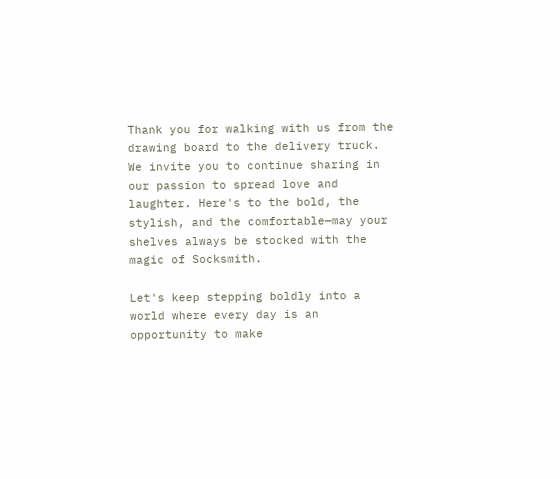Thank you for walking with us from the drawing board to the delivery truck. We invite you to continue sharing in our passion to spread love and laughter. Here's to the bold, the stylish, and the comfortable—may your shelves always be stocked with the magic of Socksmith.

Let's keep stepping boldly into a world where every day is an opportunity to make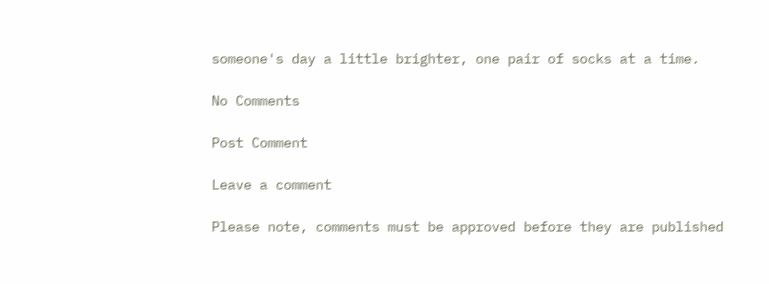someone's day a little brighter, one pair of socks at a time.

No Comments

Post Comment

Leave a comment

Please note, comments must be approved before they are published